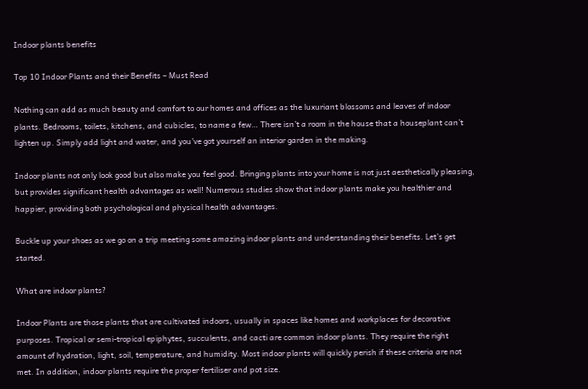Indoor plants benefits

Top 10 Indoor Plants and their Benefits – Must Read

Nothing can add as much beauty and comfort to our homes and offices as the luxuriant blossoms and leaves of indoor plants. Bedrooms, toilets, kitchens, and cubicles, to name a few… There isn’t a room in the house that a houseplant can’t lighten up. Simply add light and water, and you’ve got yourself an interior garden in the making.

Indoor plants not only look good but also make you feel good. Bringing plants into your home is not just aesthetically pleasing, but provides significant health advantages as well! Numerous studies show that indoor plants make you healthier and happier, providing both psychological and physical health advantages.

Buckle up your shoes as we go on a trip meeting some amazing indoor plants and understanding their benefits. Let’s get started.

What are indoor plants?

Indoor Plants are those plants that are cultivated indoors, usually in spaces like homes and workplaces for decorative purposes. Tropical or semi-tropical epiphytes, succulents, and cacti are common indoor plants. They require the right amount of hydration, light, soil, temperature, and humidity. Most indoor plants will quickly perish if these criteria are not met. In addition, indoor plants require the proper fertiliser and pot size.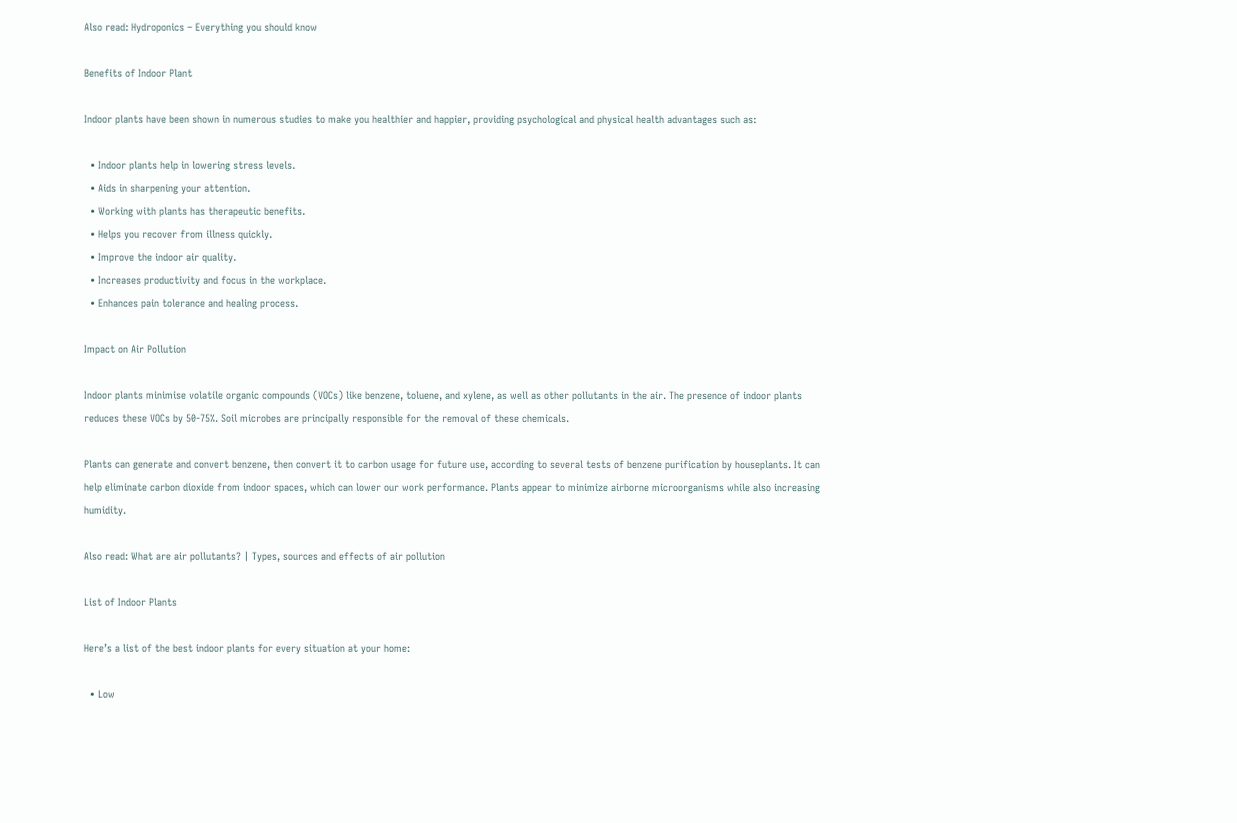Also read: Hydroponics – Everything you should know

Benefits of Indoor Plant

Indoor plants have been shown in numerous studies to make you healthier and happier, providing psychological and physical health advantages such as:

  • Indoor plants help in lowering stress levels.
  • Aids in sharpening your attention.
  • Working with plants has therapeutic benefits.
  • Helps you recover from illness quickly.
  • Improve the indoor air quality.
  • Increases productivity and focus in the workplace.
  • Enhances pain tolerance and healing process.

Impact on Air Pollution

Indoor plants minimise volatile organic compounds (VOCs) like benzene, toluene, and xylene, as well as other pollutants in the air. The presence of indoor plants reduces these VOCs by 50-75%. Soil microbes are principally responsible for the removal of these chemicals.

Plants can generate and convert benzene, then convert it to carbon usage for future use, according to several tests of benzene purification by houseplants. It can help eliminate carbon dioxide from indoor spaces, which can lower our work performance. Plants appear to minimize airborne microorganisms while also increasing humidity.

Also read: What are air pollutants? | Types, sources and effects of air pollution

List of Indoor Plants

Here’s a list of the best indoor plants for every situation at your home:

  • Low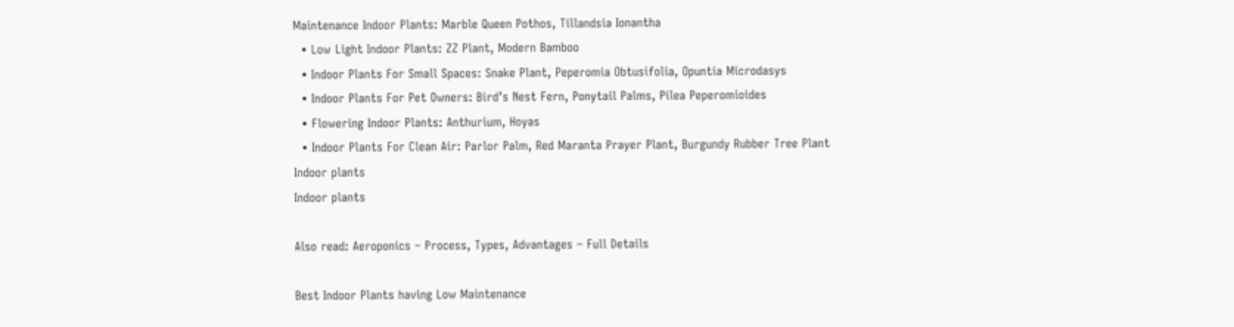Maintenance Indoor Plants: Marble Queen Pothos, Tillandsia Ionantha
  • Low Light Indoor Plants: ZZ Plant, Modern Bamboo
  • Indoor Plants For Small Spaces: Snake Plant, Peperomia Obtusifolia, Opuntia Microdasys
  • Indoor Plants For Pet Owners: Bird’s Nest Fern, Ponytail Palms, Pilea Peperomioides
  • Flowering Indoor Plants: Anthurium, Hoyas
  • Indoor Plants For Clean Air: Parlor Palm, Red Maranta Prayer Plant, Burgundy Rubber Tree Plant
Indoor plants
Indoor plants

Also read: Aeroponics – Process, Types, Advantages – Full Details

Best Indoor Plants having Low Maintenance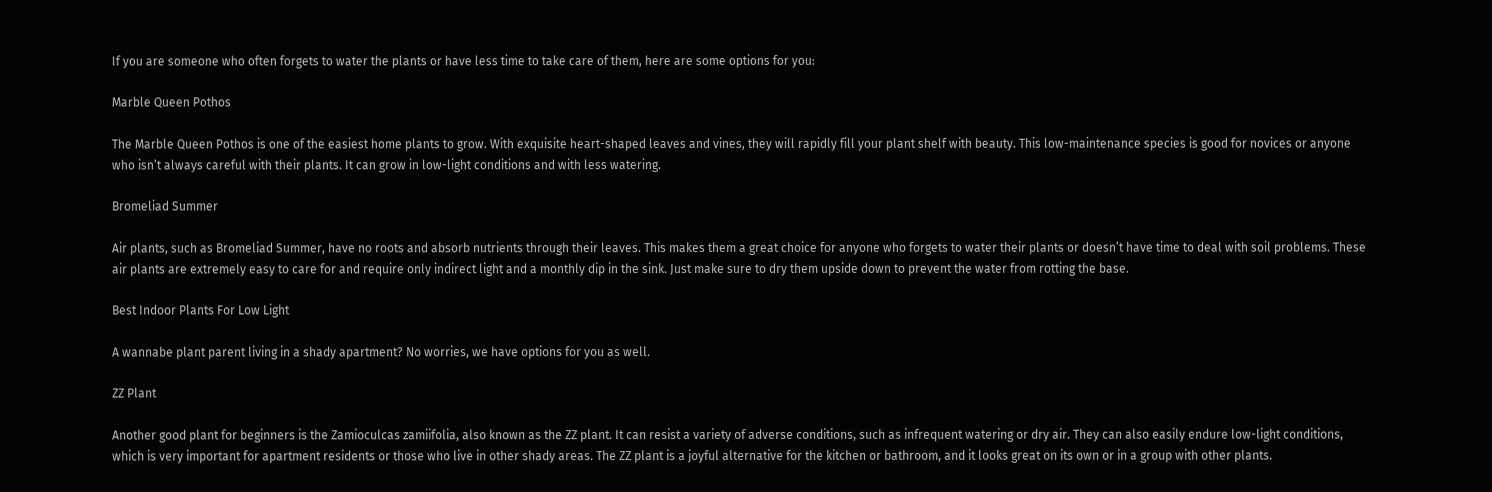If you are someone who often forgets to water the plants or have less time to take care of them, here are some options for you:

Marble Queen Pothos

The Marble Queen Pothos is one of the easiest home plants to grow. With exquisite heart-shaped leaves and vines, they will rapidly fill your plant shelf with beauty. This low-maintenance species is good for novices or anyone who isn’t always careful with their plants. It can grow in low-light conditions and with less watering.

Bromeliad Summer

Air plants, such as Bromeliad Summer, have no roots and absorb nutrients through their leaves. This makes them a great choice for anyone who forgets to water their plants or doesn’t have time to deal with soil problems. These air plants are extremely easy to care for and require only indirect light and a monthly dip in the sink. Just make sure to dry them upside down to prevent the water from rotting the base.

Best Indoor Plants For Low Light

A wannabe plant parent living in a shady apartment? No worries, we have options for you as well.

ZZ Plant

Another good plant for beginners is the Zamioculcas zamiifolia, also known as the ZZ plant. It can resist a variety of adverse conditions, such as infrequent watering or dry air. They can also easily endure low-light conditions, which is very important for apartment residents or those who live in other shady areas. The ZZ plant is a joyful alternative for the kitchen or bathroom, and it looks great on its own or in a group with other plants.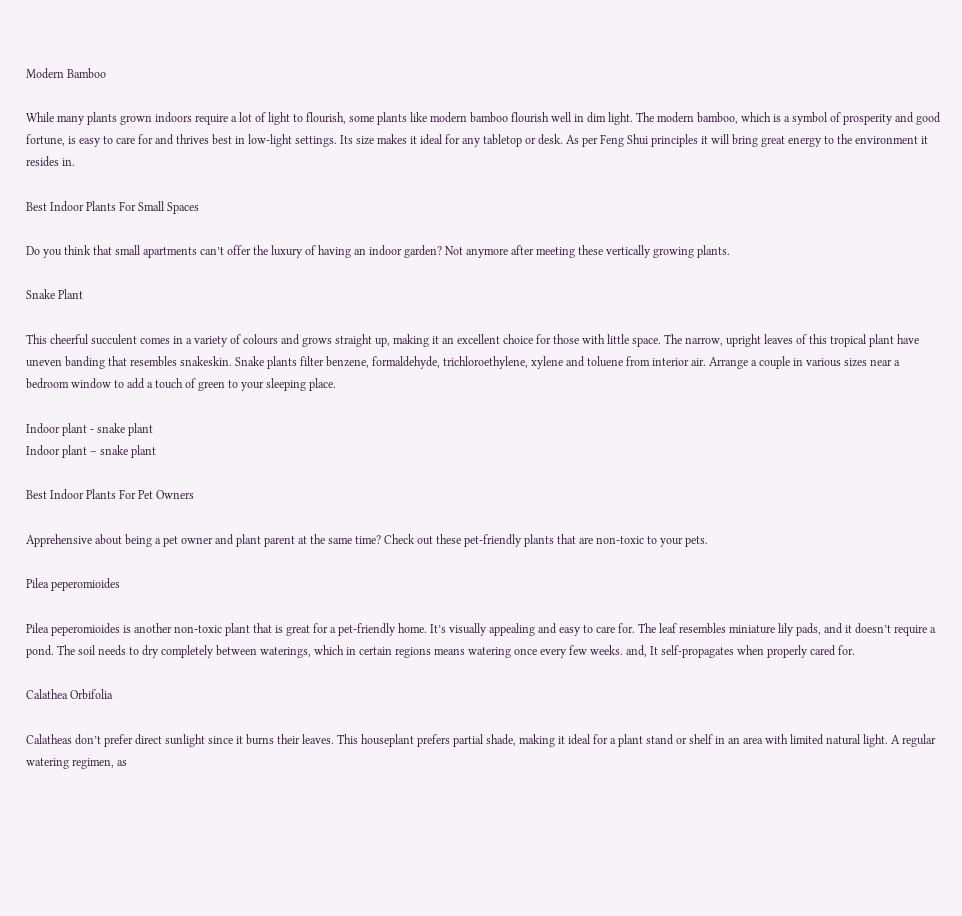Modern Bamboo

While many plants grown indoors require a lot of light to flourish, some plants like modern bamboo flourish well in dim light. The modern bamboo, which is a symbol of prosperity and good fortune, is easy to care for and thrives best in low-light settings. Its size makes it ideal for any tabletop or desk. As per Feng Shui principles it will bring great energy to the environment it resides in.

Best Indoor Plants For Small Spaces

Do you think that small apartments can’t offer the luxury of having an indoor garden? Not anymore after meeting these vertically growing plants.

Snake Plant

This cheerful succulent comes in a variety of colours and grows straight up, making it an excellent choice for those with little space. The narrow, upright leaves of this tropical plant have uneven banding that resembles snakeskin. Snake plants filter benzene, formaldehyde, trichloroethylene, xylene and toluene from interior air. Arrange a couple in various sizes near a bedroom window to add a touch of green to your sleeping place.

Indoor plant - snake plant
Indoor plant – snake plant

Best Indoor Plants For Pet Owners

Apprehensive about being a pet owner and plant parent at the same time? Check out these pet-friendly plants that are non-toxic to your pets.

Pilea peperomioides

Pilea peperomioides is another non-toxic plant that is great for a pet-friendly home. It’s visually appealing and easy to care for. The leaf resembles miniature lily pads, and it doesn’t require a pond. The soil needs to dry completely between waterings, which in certain regions means watering once every few weeks. and, It self-propagates when properly cared for.

Calathea Orbifolia

Calatheas don’t prefer direct sunlight since it burns their leaves. This houseplant prefers partial shade, making it ideal for a plant stand or shelf in an area with limited natural light. A regular watering regimen, as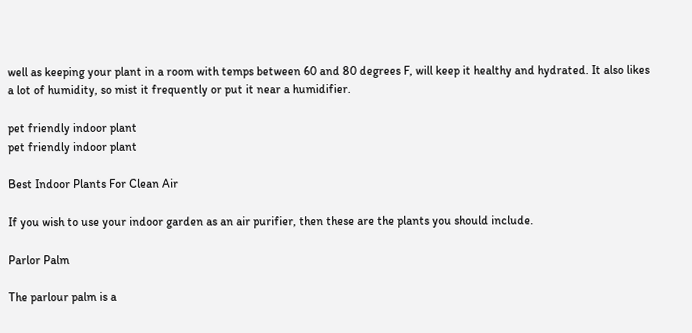well as keeping your plant in a room with temps between 60 and 80 degrees F, will keep it healthy and hydrated. It also likes a lot of humidity, so mist it frequently or put it near a humidifier.

pet friendly indoor plant
pet friendly indoor plant

Best Indoor Plants For Clean Air

If you wish to use your indoor garden as an air purifier, then these are the plants you should include.

Parlor Palm

The parlour palm is a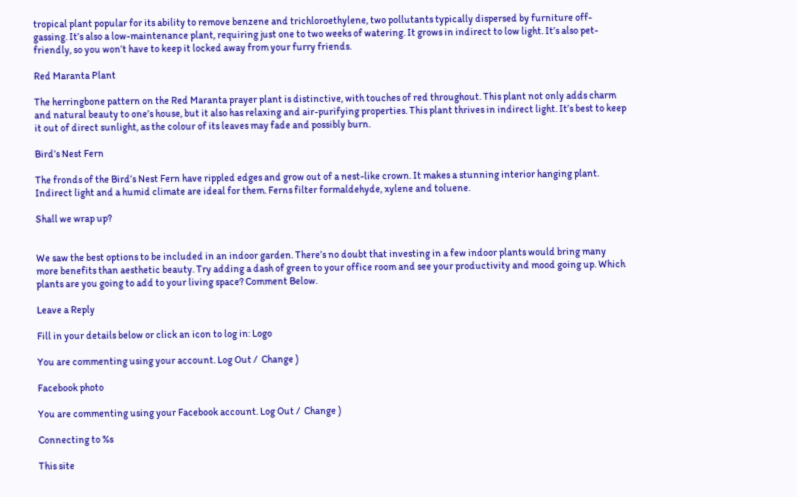tropical plant popular for its ability to remove benzene and trichloroethylene, two pollutants typically dispersed by furniture off-gassing. It’s also a low-maintenance plant, requiring just one to two weeks of watering. It grows in indirect to low light. It’s also pet-friendly, so you won’t have to keep it locked away from your furry friends.

Red Maranta Plant

The herringbone pattern on the Red Maranta prayer plant is distinctive, with touches of red throughout. This plant not only adds charm and natural beauty to one’s house, but it also has relaxing and air-purifying properties. This plant thrives in indirect light. It’s best to keep it out of direct sunlight, as the colour of its leaves may fade and possibly burn.

Bird’s Nest Fern

The fronds of the Bird’s Nest Fern have rippled edges and grow out of a nest-like crown. It makes a stunning interior hanging plant. Indirect light and a humid climate are ideal for them. Ferns filter formaldehyde, xylene and toluene.

Shall we wrap up?


We saw the best options to be included in an indoor garden. There’s no doubt that investing in a few indoor plants would bring many more benefits than aesthetic beauty. Try adding a dash of green to your office room and see your productivity and mood going up. Which plants are you going to add to your living space? Comment Below.

Leave a Reply

Fill in your details below or click an icon to log in: Logo

You are commenting using your account. Log Out /  Change )

Facebook photo

You are commenting using your Facebook account. Log Out /  Change )

Connecting to %s

This site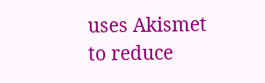uses Akismet to reduce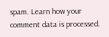spam. Learn how your comment data is processed.